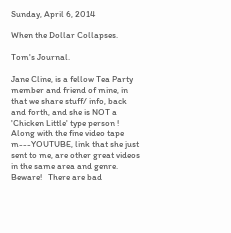Sunday, April 6, 2014

When the Dollar Collapses.

Tom's Journal.

Jane Cline, is a fellow Tea Party member and friend of mine, in that we share stuff/ info, back and forth, and she is NOT a 'Chicken Little' type person !   Along with the fine video tape m---YOUTUBE, link that she just sent to me, are other great videos in the same area and genre.    Beware!   There are bad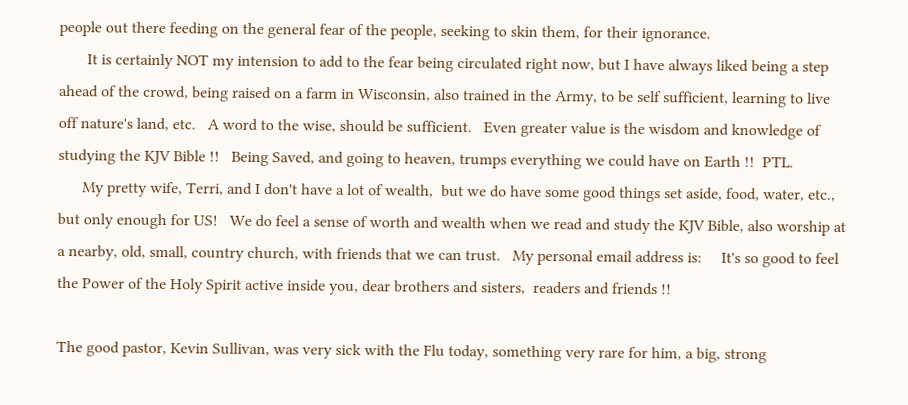people out there feeding on the general fear of the people, seeking to skin them, for their ignorance.
       It is certainly NOT my intension to add to the fear being circulated right now, but I have always liked being a step ahead of the crowd, being raised on a farm in Wisconsin, also trained in the Army, to be self sufficient, learning to live off nature's land, etc.   A word to the wise, should be sufficient.   Even greater value is the wisdom and knowledge of studying the KJV Bible !!   Being Saved, and going to heaven, trumps everything we could have on Earth !!  PTL.
      My pretty wife, Terri, and I don't have a lot of wealth,  but we do have some good things set aside, food, water, etc., but only enough for US!   We do feel a sense of worth and wealth when we read and study the KJV Bible, also worship at a nearby, old, small, country church, with friends that we can trust.   My personal email address is:     It's so good to feel the Power of the Holy Spirit active inside you, dear brothers and sisters,  readers and friends !!

The good pastor, Kevin Sullivan, was very sick with the Flu today, something very rare for him, a big, strong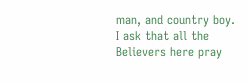man, and country boy.   I ask that all the Believers here pray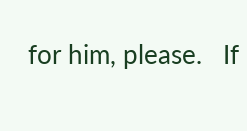for him, please.   If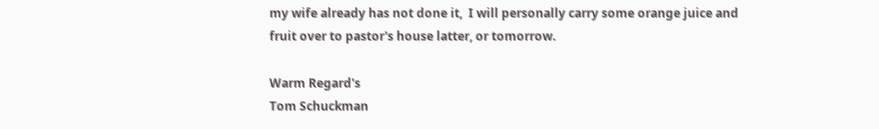my wife already has not done it,  I will personally carry some orange juice and fruit over to pastor's house latter, or tomorrow.

Warm Regard's
Tom Schuckman